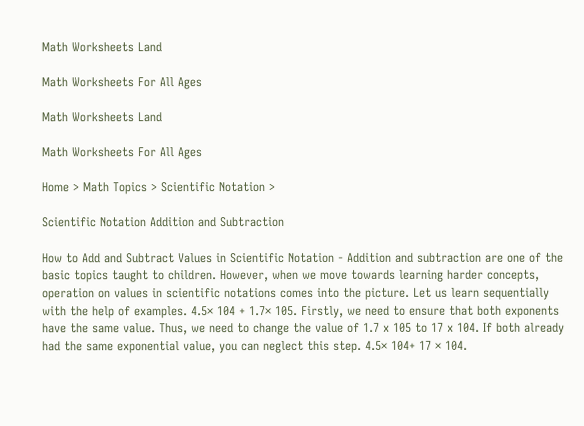Math Worksheets Land

Math Worksheets For All Ages

Math Worksheets Land

Math Worksheets For All Ages

Home > Math Topics > Scientific Notation >

Scientific Notation Addition and Subtraction

How to Add and Subtract Values in Scientific Notation - Addition and subtraction are one of the basic topics taught to children. However, when we move towards learning harder concepts, operation on values in scientific notations comes into the picture. Let us learn sequentially with the help of examples. 4.5× 104 + 1.7× 105. Firstly, we need to ensure that both exponents have the same value. Thus, we need to change the value of 1.7 x 105 to 17 x 104. If both already had the same exponential value, you can neglect this step. 4.5× 104+ 17 × 104.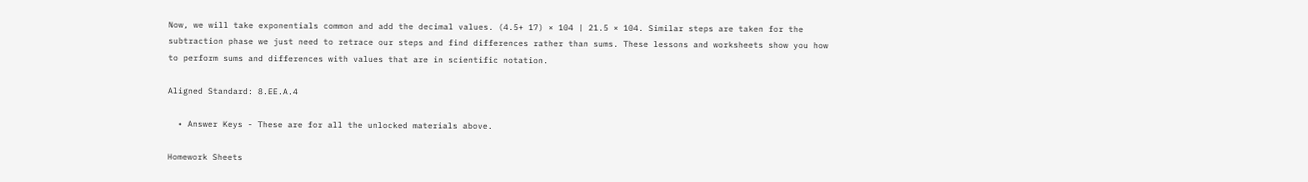Now, we will take exponentials common and add the decimal values. (4.5+ 17) × 104 | 21.5 × 104. Similar steps are taken for the subtraction phase we just need to retrace our steps and find differences rather than sums. These lessons and worksheets show you how to perform sums and differences with values that are in scientific notation.

Aligned Standard: 8.EE.A.4

  • Answer Keys - These are for all the unlocked materials above.

Homework Sheets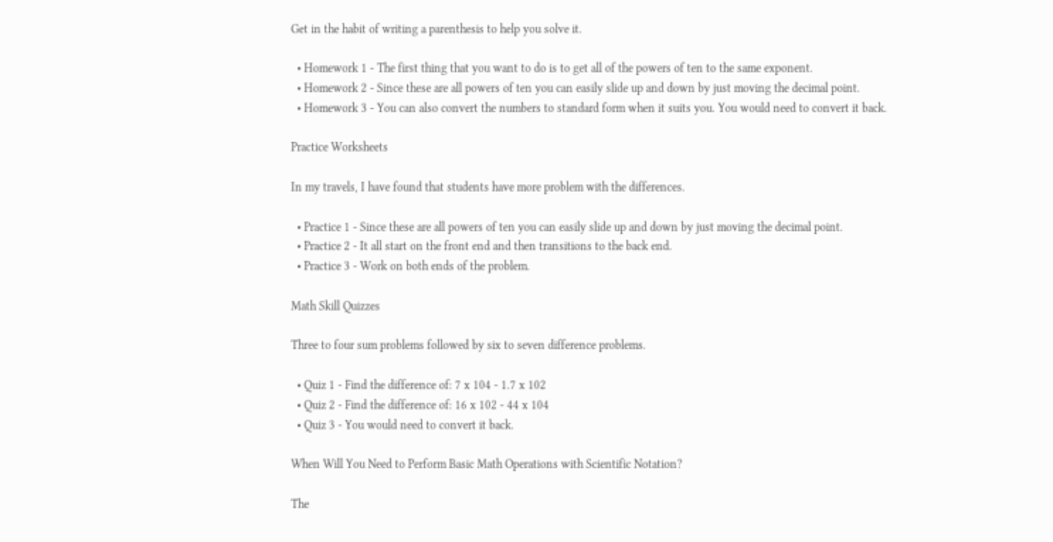Get in the habit of writing a parenthesis to help you solve it.

  • Homework 1 - The first thing that you want to do is to get all of the powers of ten to the same exponent.
  • Homework 2 - Since these are all powers of ten you can easily slide up and down by just moving the decimal point.
  • Homework 3 - You can also convert the numbers to standard form when it suits you. You would need to convert it back.

Practice Worksheets

In my travels, I have found that students have more problem with the differences.

  • Practice 1 - Since these are all powers of ten you can easily slide up and down by just moving the decimal point.
  • Practice 2 - It all start on the front end and then transitions to the back end.
  • Practice 3 - Work on both ends of the problem.

Math Skill Quizzes

Three to four sum problems followed by six to seven difference problems.

  • Quiz 1 - Find the difference of: 7 x 104 - 1.7 x 102
  • Quiz 2 - Find the difference of: 16 x 102 - 44 x 104
  • Quiz 3 - You would need to convert it back.

When Will You Need to Perform Basic Math Operations with Scientific Notation?

The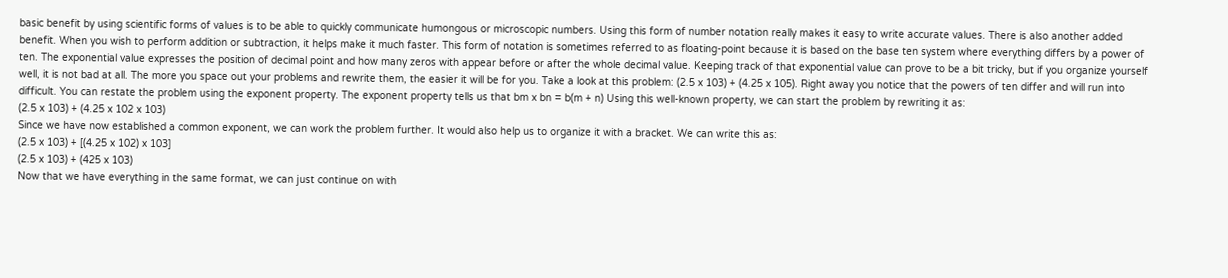basic benefit by using scientific forms of values is to be able to quickly communicate humongous or microscopic numbers. Using this form of number notation really makes it easy to write accurate values. There is also another added benefit. When you wish to perform addition or subtraction, it helps make it much faster. This form of notation is sometimes referred to as floating-point because it is based on the base ten system where everything differs by a power of ten. The exponential value expresses the position of decimal point and how many zeros with appear before or after the whole decimal value. Keeping track of that exponential value can prove to be a bit tricky, but if you organize yourself well, it is not bad at all. The more you space out your problems and rewrite them, the easier it will be for you. Take a look at this problem: (2.5 x 103) + (4.25 x 105). Right away you notice that the powers of ten differ and will run into difficult. You can restate the problem using the exponent property. The exponent property tells us that bm x bn = b(m + n) Using this well-known property, we can start the problem by rewriting it as:
(2.5 x 103) + (4.25 x 102 x 103)
Since we have now established a common exponent, we can work the problem further. It would also help us to organize it with a bracket. We can write this as:
(2.5 x 103) + [(4.25 x 102) x 103]
(2.5 x 103) + (425 x 103)
Now that we have everything in the same format, we can just continue on with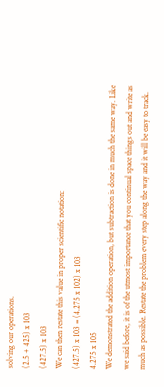solving our operations.
(2.5 + 425) x 103
(427.5) x 103
We can then restate this value in proper scientific notation:
(427.5) x 103 = (4.275 x 102) x 103
4.275 x 105
We demonstrated the addition operation, but subtraction is done in much the same way. Like we said before, it is of the utmost importance that you continual space things out and write as much as possible. Restate the problem every step along the way and it will be easy to track.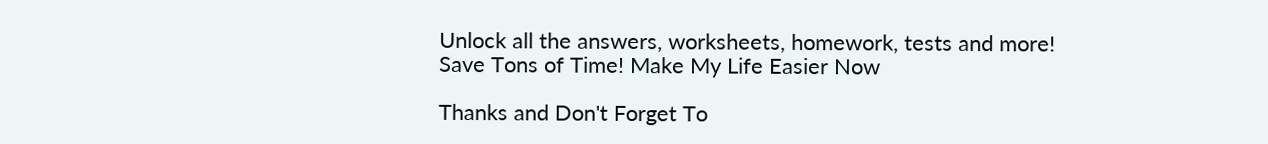Unlock all the answers, worksheets, homework, tests and more!
Save Tons of Time! Make My Life Easier Now

Thanks and Don't Forget To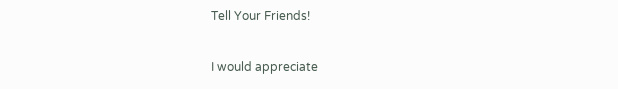Tell Your Friends!

I would appreciate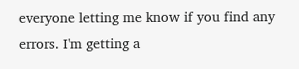everyone letting me know if you find any errors. I'm getting a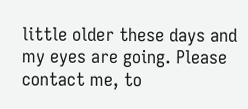little older these days and my eyes are going. Please contact me, to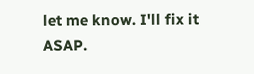let me know. I'll fix it ASAP.